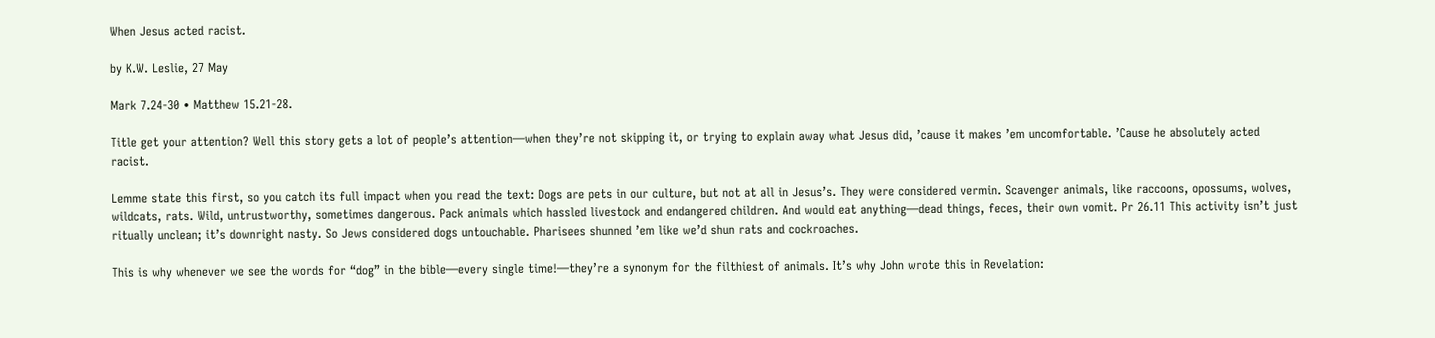When Jesus acted racist.

by K.W. Leslie, 27 May

Mark 7.24-30 • Matthew 15.21-28.

Title get your attention? Well this story gets a lot of people’s attention—when they’re not skipping it, or trying to explain away what Jesus did, ’cause it makes ’em uncomfortable. ’Cause he absolutely acted racist.

Lemme state this first, so you catch its full impact when you read the text: Dogs are pets in our culture, but not at all in Jesus’s. They were considered vermin. Scavenger animals, like raccoons, opossums, wolves, wildcats, rats. Wild, untrustworthy, sometimes dangerous. Pack animals which hassled livestock and endangered children. And would eat anything—dead things, feces, their own vomit. Pr 26.11 This activity isn’t just ritually unclean; it’s downright nasty. So Jews considered dogs untouchable. Pharisees shunned ’em like we’d shun rats and cockroaches.

This is why whenever we see the words for “dog” in the bible—every single time!—they’re a synonym for the filthiest of animals. It’s why John wrote this in Revelation: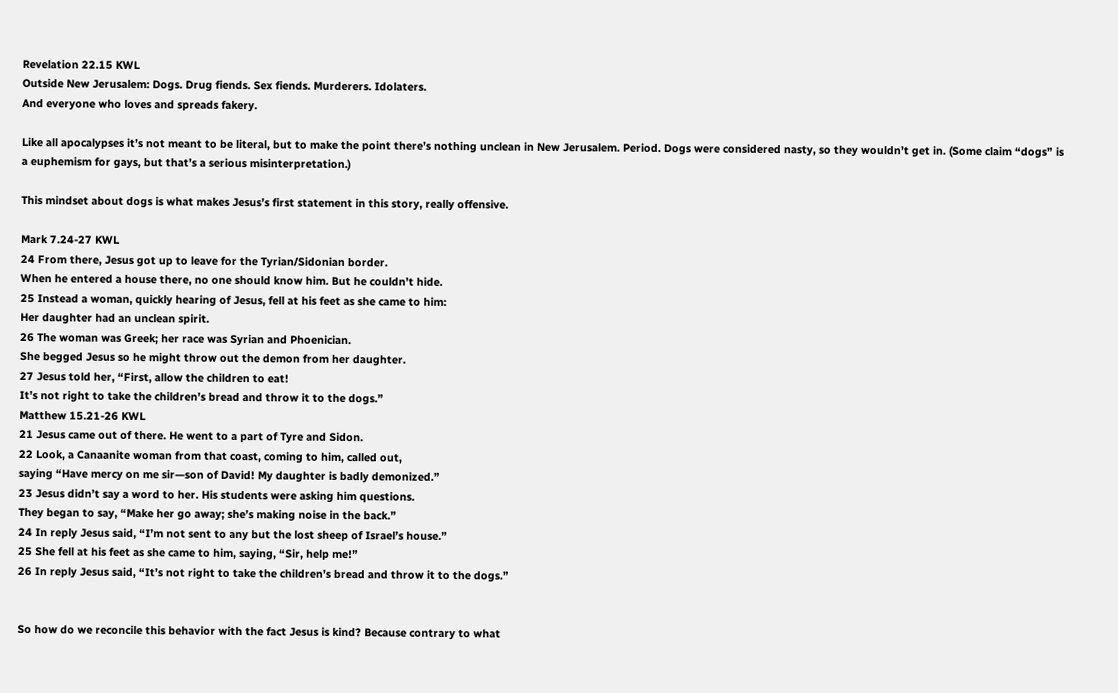Revelation 22.15 KWL
Outside New Jerusalem: Dogs. Drug fiends. Sex fiends. Murderers. Idolaters.
And everyone who loves and spreads fakery.

Like all apocalypses it’s not meant to be literal, but to make the point there’s nothing unclean in New Jerusalem. Period. Dogs were considered nasty, so they wouldn’t get in. (Some claim “dogs” is a euphemism for gays, but that’s a serious misinterpretation.)

This mindset about dogs is what makes Jesus’s first statement in this story, really offensive.

Mark 7.24-27 KWL
24 From there, Jesus got up to leave for the Tyrian/Sidonian border.
When he entered a house there, no one should know him. But he couldn’t hide.
25 Instead a woman, quickly hearing of Jesus, fell at his feet as she came to him:
Her daughter had an unclean spirit.
26 The woman was Greek; her race was Syrian and Phoenician.
She begged Jesus so he might throw out the demon from her daughter.
27 Jesus told her, “First, allow the children to eat!
It’s not right to take the children’s bread and throw it to the dogs.”
Matthew 15.21-26 KWL
21 Jesus came out of there. He went to a part of Tyre and Sidon.
22 Look, a Canaanite woman from that coast, coming to him, called out,
saying “Have mercy on me sir—son of David! My daughter is badly demonized.”
23 Jesus didn’t say a word to her. His students were asking him questions.
They began to say, “Make her go away; she’s making noise in the back.”
24 In reply Jesus said, “I’m not sent to any but the lost sheep of Israel’s house.”
25 She fell at his feet as she came to him, saying, “Sir, help me!”
26 In reply Jesus said, “It’s not right to take the children’s bread and throw it to the dogs.”


So how do we reconcile this behavior with the fact Jesus is kind? Because contrary to what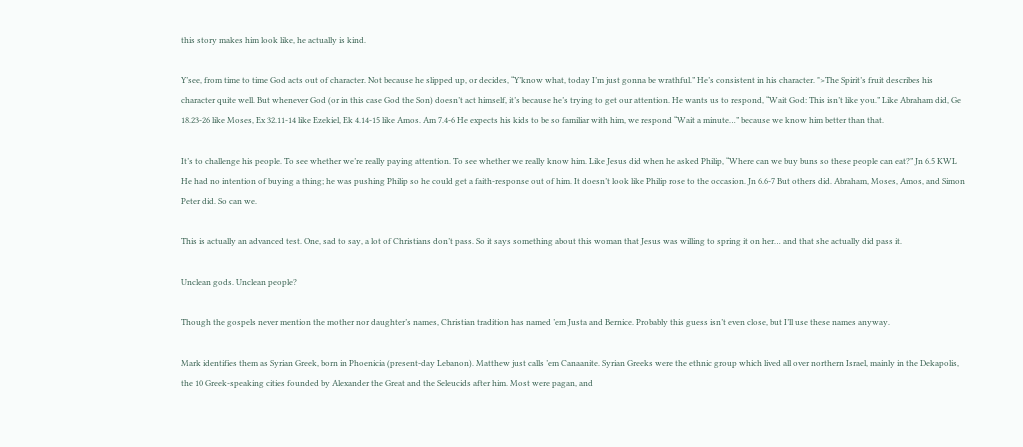this story makes him look like, he actually is kind.

Y’see, from time to time God acts out of character. Not because he slipped up, or decides, “Y’know what, today I’m just gonna be wrathful.” He’s consistent in his character. ">The Spirit’s fruit describes his character quite well. But whenever God (or in this case God the Son) doesn’t act himself, it’s because he’s trying to get our attention. He wants us to respond, “Wait God: This isn’t like you.” Like Abraham did, Ge 18.23-26 like Moses, Ex 32.11-14 like Ezekiel, Ek 4.14-15 like Amos. Am 7.4-6 He expects his kids to be so familiar with him, we respond “Wait a minute…” because we know him better than that.

It’s to challenge his people. To see whether we’re really paying attention. To see whether we really know him. Like Jesus did when he asked Philip, “Where can we buy buns so these people can eat?” Jn 6.5 KWL He had no intention of buying a thing; he was pushing Philip so he could get a faith-response out of him. It doesn’t look like Philip rose to the occasion. Jn 6.6-7 But others did. Abraham, Moses, Amos, and Simon Peter did. So can we.

This is actually an advanced test. One, sad to say, a lot of Christians don’t pass. So it says something about this woman that Jesus was willing to spring it on her… and that she actually did pass it.

Unclean gods. Unclean people?

Though the gospels never mention the mother nor daughter’s names, Christian tradition has named ’em Justa and Bernice. Probably this guess isn’t even close, but I’ll use these names anyway.

Mark identifies them as Syrian Greek, born in Phoenicia (present-day Lebanon). Matthew just calls ’em Canaanite. Syrian Greeks were the ethnic group which lived all over northern Israel, mainly in the Dekapolis, the 10 Greek-speaking cities founded by Alexander the Great and the Seleucids after him. Most were pagan, and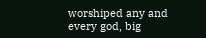worshiped any and every god, big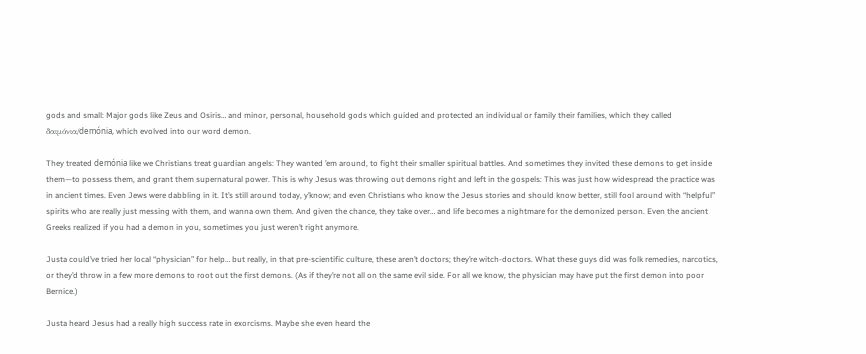gods and small: Major gods like Zeus and Osiris… and minor, personal, household gods which guided and protected an individual or family their families, which they called δαιμόνια/demónia, which evolved into our word demon.

They treated demónia like we Christians treat guardian angels: They wanted ’em around, to fight their smaller spiritual battles. And sometimes they invited these demons to get inside them—to possess them, and grant them supernatural power. This is why Jesus was throwing out demons right and left in the gospels: This was just how widespread the practice was in ancient times. Even Jews were dabbling in it. It’s still around today, y’know; and even Christians who know the Jesus stories and should know better, still fool around with “helpful” spirits who are really just messing with them, and wanna own them. And given the chance, they take over… and life becomes a nightmare for the demonized person. Even the ancient Greeks realized if you had a demon in you, sometimes you just weren’t right anymore.

Justa could’ve tried her local “physician” for help… but really, in that pre-scientific culture, these aren’t doctors; they’re witch-doctors. What these guys did was folk remedies, narcotics, or they’d throw in a few more demons to root out the first demons. (As if they’re not all on the same evil side. For all we know, the physician may have put the first demon into poor Bernice.)

Justa heard Jesus had a really high success rate in exorcisms. Maybe she even heard the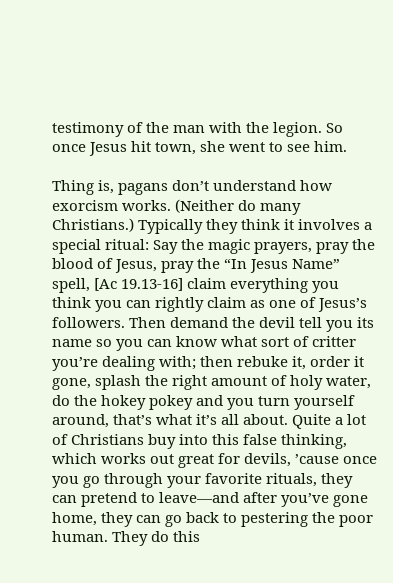testimony of the man with the legion. So once Jesus hit town, she went to see him.

Thing is, pagans don’t understand how exorcism works. (Neither do many Christians.) Typically they think it involves a special ritual: Say the magic prayers, pray the blood of Jesus, pray the “In Jesus Name” spell, [Ac 19.13-16] claim everything you think you can rightly claim as one of Jesus’s followers. Then demand the devil tell you its name so you can know what sort of critter you’re dealing with; then rebuke it, order it gone, splash the right amount of holy water, do the hokey pokey and you turn yourself around, that’s what it’s all about. Quite a lot of Christians buy into this false thinking, which works out great for devils, ’cause once you go through your favorite rituals, they can pretend to leave—and after you’ve gone home, they can go back to pestering the poor human. They do this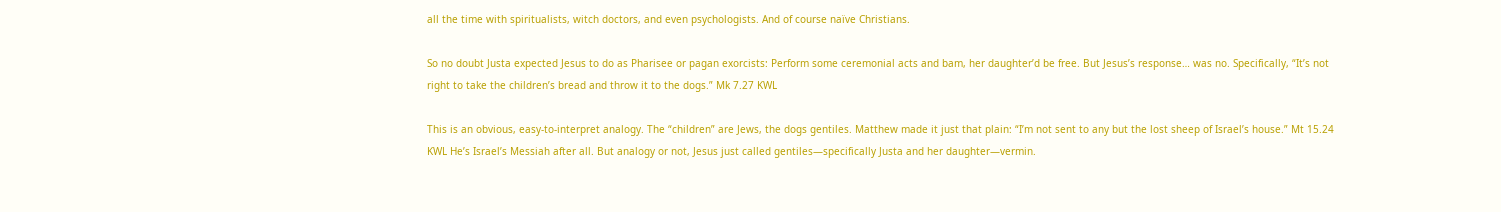all the time with spiritualists, witch doctors, and even psychologists. And of course naïve Christians.

So no doubt Justa expected Jesus to do as Pharisee or pagan exorcists: Perform some ceremonial acts and bam, her daughter’d be free. But Jesus’s response… was no. Specifically, “It’s not right to take the children’s bread and throw it to the dogs.” Mk 7.27 KWL

This is an obvious, easy-to-interpret analogy. The “children” are Jews, the dogs gentiles. Matthew made it just that plain: “I’m not sent to any but the lost sheep of Israel’s house.” Mt 15.24 KWL He’s Israel’s Messiah after all. But analogy or not, Jesus just called gentiles—specifically Justa and her daughter—vermin.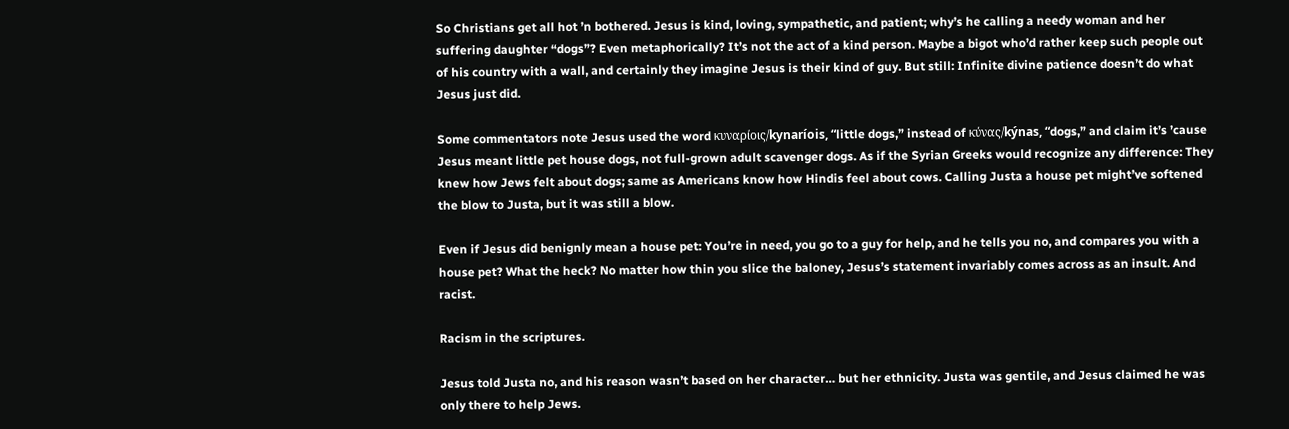So Christians get all hot ’n bothered. Jesus is kind, loving, sympathetic, and patient; why’s he calling a needy woman and her suffering daughter “dogs”? Even metaphorically? It’s not the act of a kind person. Maybe a bigot who’d rather keep such people out of his country with a wall, and certainly they imagine Jesus is their kind of guy. But still: Infinite divine patience doesn’t do what Jesus just did.

Some commentators note Jesus used the word κυναρίοις/kynaríois, “little dogs,” instead of κύνας/kýnas, “dogs,” and claim it’s ’cause Jesus meant little pet house dogs, not full-grown adult scavenger dogs. As if the Syrian Greeks would recognize any difference: They knew how Jews felt about dogs; same as Americans know how Hindis feel about cows. Calling Justa a house pet might’ve softened the blow to Justa, but it was still a blow.

Even if Jesus did benignly mean a house pet: You’re in need, you go to a guy for help, and he tells you no, and compares you with a house pet? What the heck? No matter how thin you slice the baloney, Jesus’s statement invariably comes across as an insult. And racist.

Racism in the scriptures.

Jesus told Justa no, and his reason wasn’t based on her character… but her ethnicity. Justa was gentile, and Jesus claimed he was only there to help Jews.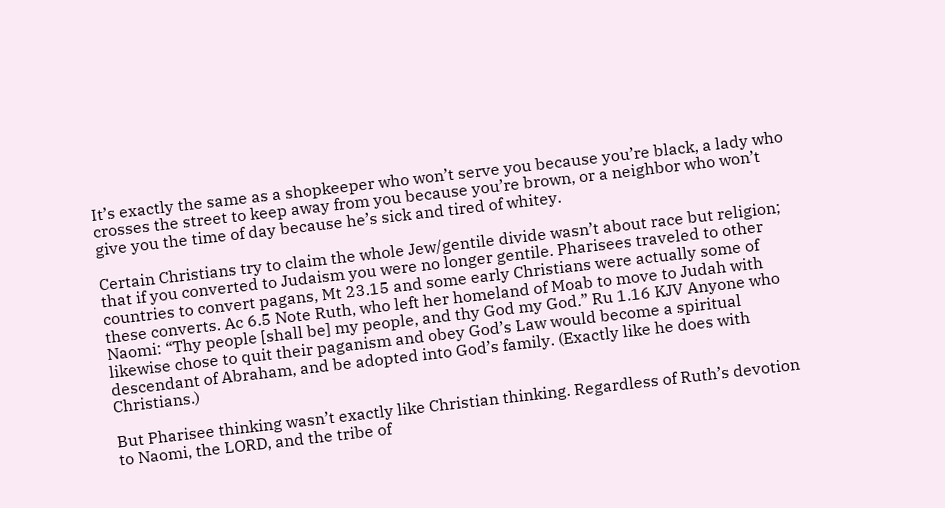It’s exactly the same as a shopkeeper who won’t serve you because you’re black, a lady who crosses the street to keep away from you because you’re brown, or a neighbor who won’t give you the time of day because he’s sick and tired of whitey.

Certain Christians try to claim the whole Jew/gentile divide wasn’t about race but religion; that if you converted to Judaism you were no longer gentile. Pharisees traveled to other countries to convert pagans, Mt 23.15 and some early Christians were actually some of these converts. Ac 6.5 Note Ruth, who left her homeland of Moab to move to Judah with Naomi: “Thy people [shall be] my people, and thy God my God.” Ru 1.16 KJV Anyone who likewise chose to quit their paganism and obey God’s Law would become a spiritual descendant of Abraham, and be adopted into God’s family. (Exactly like he does with Christians.)

But Pharisee thinking wasn’t exactly like Christian thinking. Regardless of Ruth’s devotion to Naomi, the LORD, and the tribe of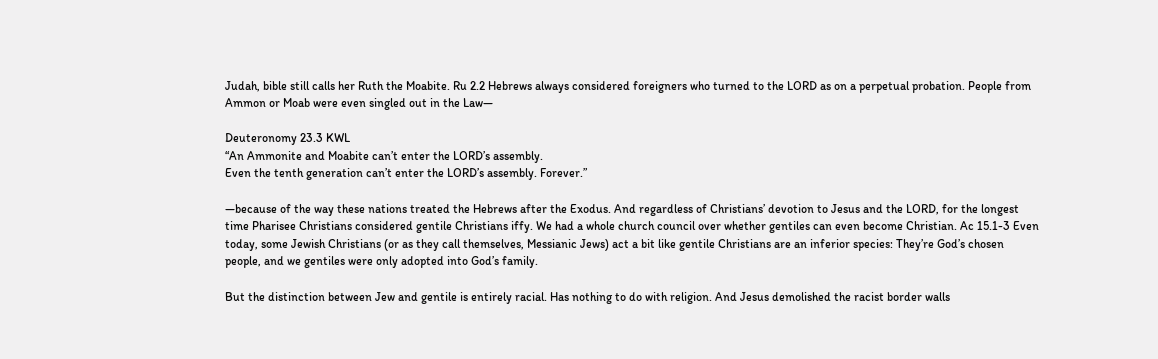Judah, bible still calls her Ruth the Moabite. Ru 2.2 Hebrews always considered foreigners who turned to the LORD as on a perpetual probation. People from Ammon or Moab were even singled out in the Law—

Deuteronomy 23.3 KWL
“An Ammonite and Moabite can’t enter the LORD’s assembly.
Even the tenth generation can’t enter the LORD’s assembly. Forever.”

—because of the way these nations treated the Hebrews after the Exodus. And regardless of Christians’ devotion to Jesus and the LORD, for the longest time Pharisee Christians considered gentile Christians iffy. We had a whole church council over whether gentiles can even become Christian. Ac 15.1-3 Even today, some Jewish Christians (or as they call themselves, Messianic Jews) act a bit like gentile Christians are an inferior species: They’re God’s chosen people, and we gentiles were only adopted into God’s family.

But the distinction between Jew and gentile is entirely racial. Has nothing to do with religion. And Jesus demolished the racist border walls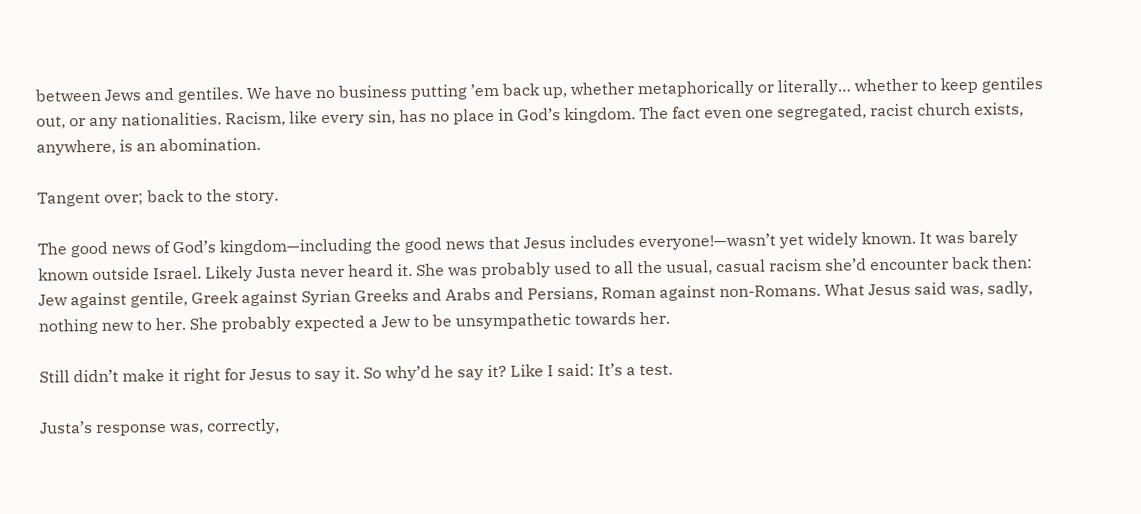between Jews and gentiles. We have no business putting ’em back up, whether metaphorically or literally… whether to keep gentiles out, or any nationalities. Racism, like every sin, has no place in God’s kingdom. The fact even one segregated, racist church exists, anywhere, is an abomination.

Tangent over; back to the story.

The good news of God’s kingdom—including the good news that Jesus includes everyone!—wasn’t yet widely known. It was barely known outside Israel. Likely Justa never heard it. She was probably used to all the usual, casual racism she’d encounter back then: Jew against gentile, Greek against Syrian Greeks and Arabs and Persians, Roman against non-Romans. What Jesus said was, sadly, nothing new to her. She probably expected a Jew to be unsympathetic towards her.

Still didn’t make it right for Jesus to say it. So why’d he say it? Like I said: It’s a test.

Justa’s response was, correctly,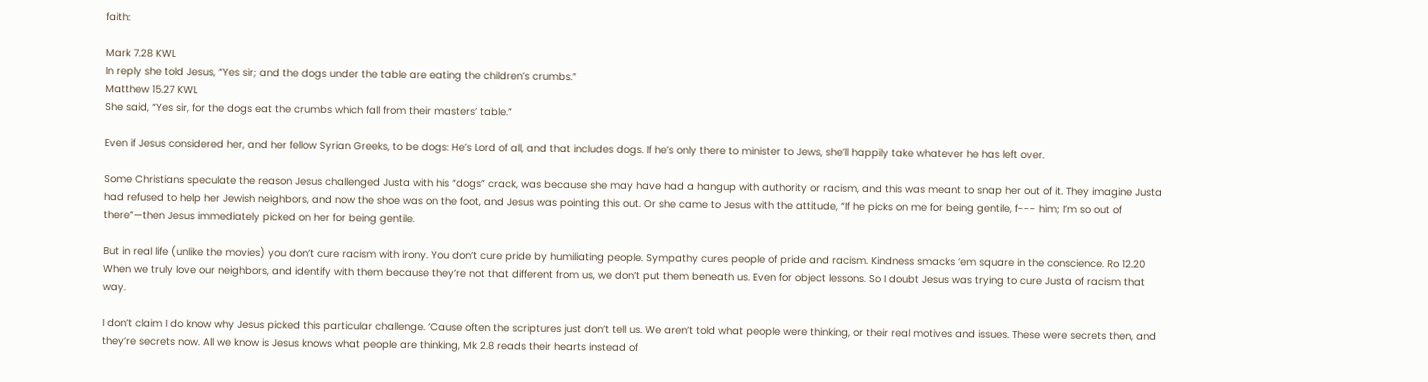faith:

Mark 7.28 KWL
In reply she told Jesus, “Yes sir; and the dogs under the table are eating the children’s crumbs.”
Matthew 15.27 KWL
She said, “Yes sir, for the dogs eat the crumbs which fall from their masters’ table.”

Even if Jesus considered her, and her fellow Syrian Greeks, to be dogs: He’s Lord of all, and that includes dogs. If he’s only there to minister to Jews, she’ll happily take whatever he has left over.

Some Christians speculate the reason Jesus challenged Justa with his “dogs” crack, was because she may have had a hangup with authority or racism, and this was meant to snap her out of it. They imagine Justa had refused to help her Jewish neighbors, and now the shoe was on the foot, and Jesus was pointing this out. Or she came to Jesus with the attitude, “If he picks on me for being gentile, f--- him; I’m so out of there”—then Jesus immediately picked on her for being gentile.

But in real life (unlike the movies) you don’t cure racism with irony. You don’t cure pride by humiliating people. Sympathy cures people of pride and racism. Kindness smacks ’em square in the conscience. Ro 12.20 When we truly love our neighbors, and identify with them because they’re not that different from us, we don’t put them beneath us. Even for object lessons. So I doubt Jesus was trying to cure Justa of racism that way.

I don’t claim I do know why Jesus picked this particular challenge. ’Cause often the scriptures just don’t tell us. We aren’t told what people were thinking, or their real motives and issues. These were secrets then, and they’re secrets now. All we know is Jesus knows what people are thinking, Mk 2.8 reads their hearts instead of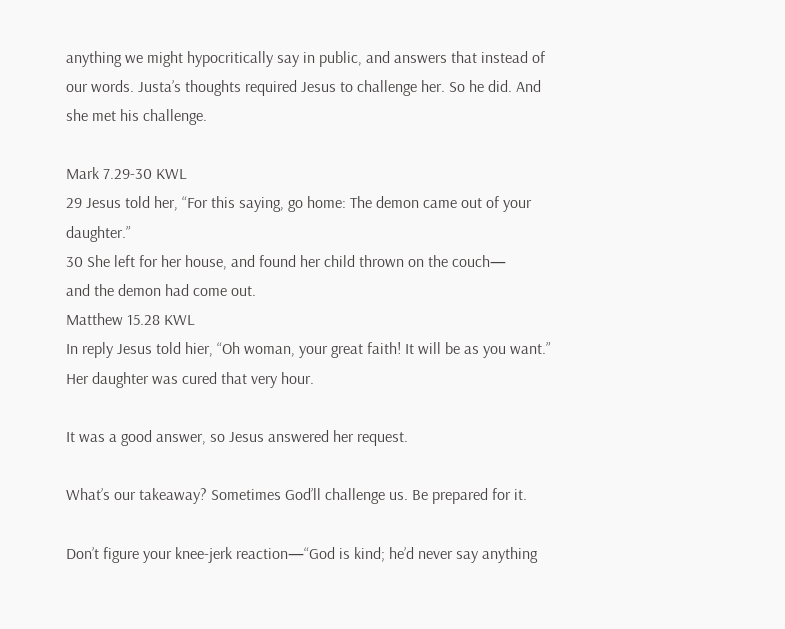anything we might hypocritically say in public, and answers that instead of our words. Justa’s thoughts required Jesus to challenge her. So he did. And she met his challenge.

Mark 7.29-30 KWL
29 Jesus told her, “For this saying, go home: The demon came out of your daughter.”
30 She left for her house, and found her child thrown on the couch—
and the demon had come out.
Matthew 15.28 KWL
In reply Jesus told hier, “Oh woman, your great faith! It will be as you want.”
Her daughter was cured that very hour.

It was a good answer, so Jesus answered her request.

What’s our takeaway? Sometimes God’ll challenge us. Be prepared for it.

Don’t figure your knee-jerk reaction—“God is kind; he’d never say anything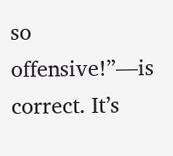so offensive!”—is correct. It’s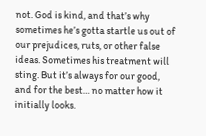not. God is kind, and that’s why sometimes he’s gotta startle us out of our prejudices, ruts, or other false ideas. Sometimes his treatment will sting. But it’s always for our good, and for the best… no matter how it initially looks.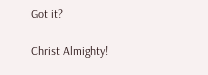Got it?

Christ Almighty!